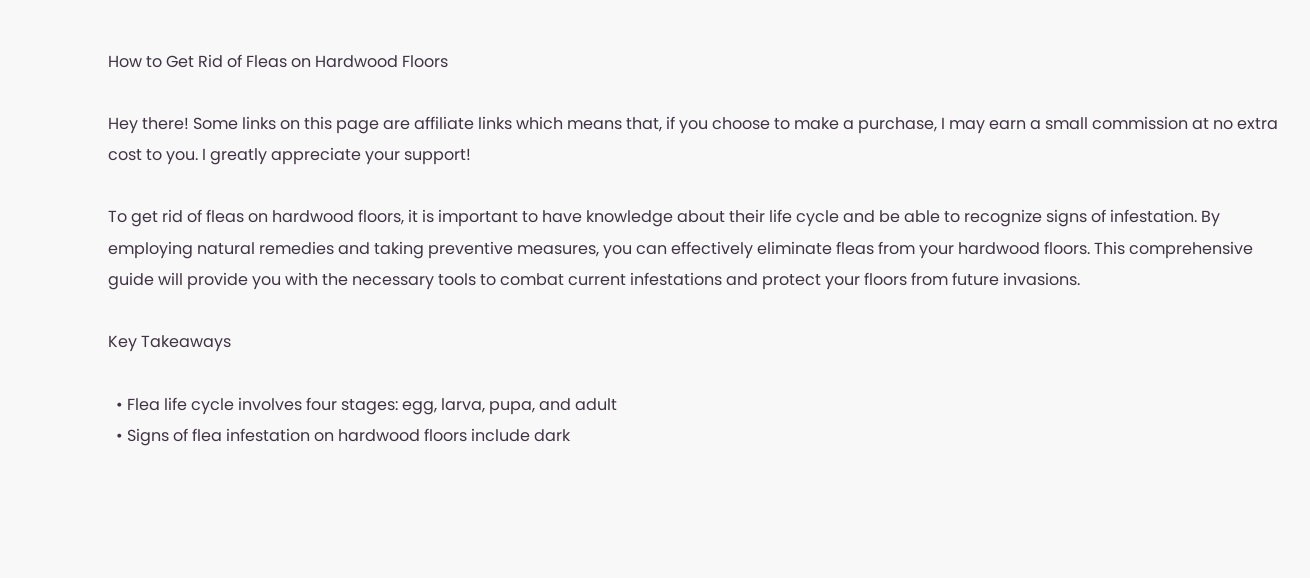How to Get Rid of Fleas on Hardwood Floors

Hey there! Some links on this page are affiliate links which means that, if you choose to make a purchase, I may earn a small commission at no extra cost to you. I greatly appreciate your support!

To get rid of fleas on hardwood floors, it is important to have knowledge about their life cycle and be able to recognize signs of infestation. By employing natural remedies and taking preventive measures, you can effectively eliminate fleas from your hardwood floors. This comprehensive guide will provide you with the necessary tools to combat current infestations and protect your floors from future invasions.

Key Takeaways

  • Flea life cycle involves four stages: egg, larva, pupa, and adult
  • Signs of flea infestation on hardwood floors include dark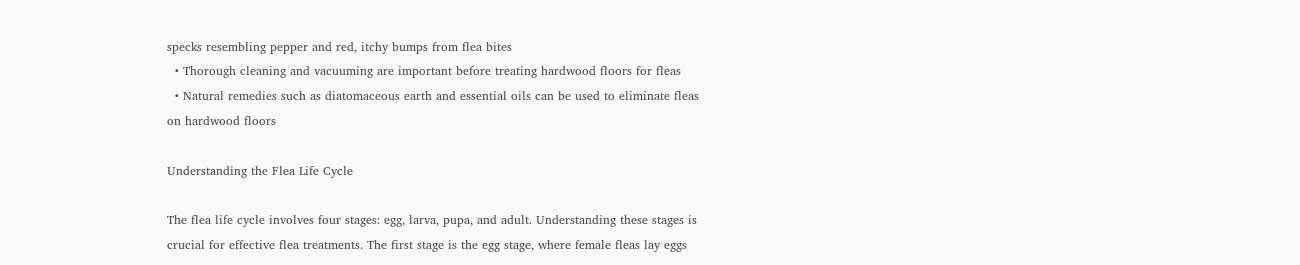specks resembling pepper and red, itchy bumps from flea bites
  • Thorough cleaning and vacuuming are important before treating hardwood floors for fleas
  • Natural remedies such as diatomaceous earth and essential oils can be used to eliminate fleas on hardwood floors

Understanding the Flea Life Cycle

The flea life cycle involves four stages: egg, larva, pupa, and adult. Understanding these stages is crucial for effective flea treatments. The first stage is the egg stage, where female fleas lay eggs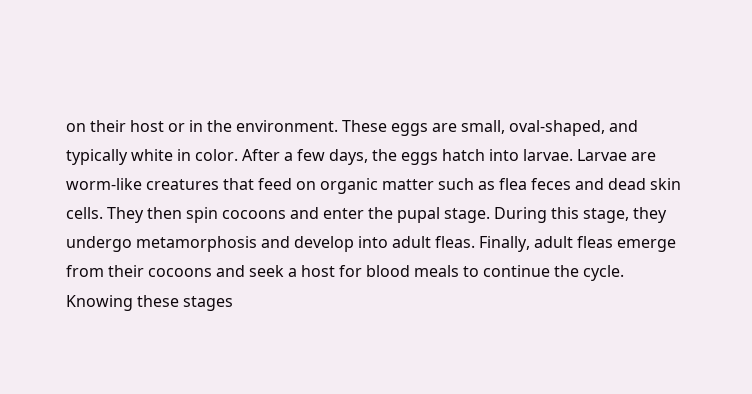on their host or in the environment. These eggs are small, oval-shaped, and typically white in color. After a few days, the eggs hatch into larvae. Larvae are worm-like creatures that feed on organic matter such as flea feces and dead skin cells. They then spin cocoons and enter the pupal stage. During this stage, they undergo metamorphosis and develop into adult fleas. Finally, adult fleas emerge from their cocoons and seek a host for blood meals to continue the cycle. Knowing these stages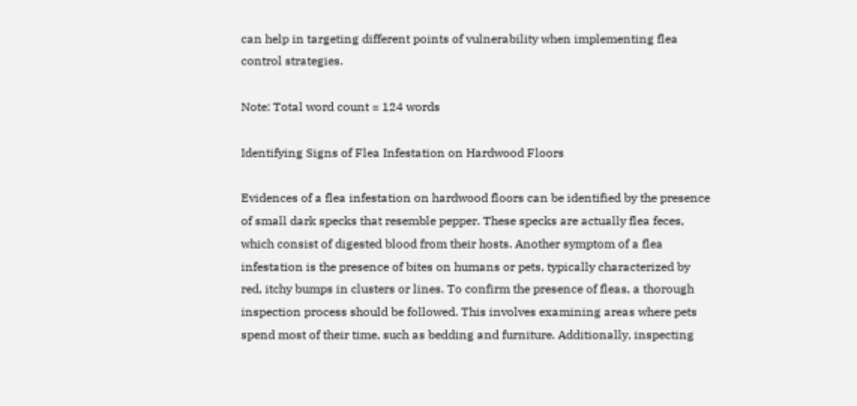can help in targeting different points of vulnerability when implementing flea control strategies.

Note: Total word count = 124 words

Identifying Signs of Flea Infestation on Hardwood Floors

Evidences of a flea infestation on hardwood floors can be identified by the presence of small dark specks that resemble pepper. These specks are actually flea feces, which consist of digested blood from their hosts. Another symptom of a flea infestation is the presence of bites on humans or pets, typically characterized by red, itchy bumps in clusters or lines. To confirm the presence of fleas, a thorough inspection process should be followed. This involves examining areas where pets spend most of their time, such as bedding and furniture. Additionally, inspecting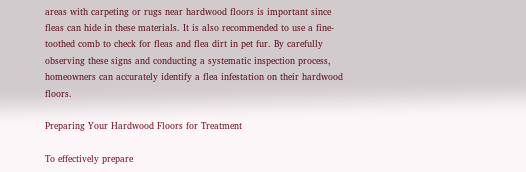areas with carpeting or rugs near hardwood floors is important since fleas can hide in these materials. It is also recommended to use a fine-toothed comb to check for fleas and flea dirt in pet fur. By carefully observing these signs and conducting a systematic inspection process, homeowners can accurately identify a flea infestation on their hardwood floors.

Preparing Your Hardwood Floors for Treatment

To effectively prepare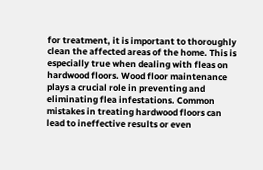for treatment, it is important to thoroughly clean the affected areas of the home. This is especially true when dealing with fleas on hardwood floors. Wood floor maintenance plays a crucial role in preventing and eliminating flea infestations. Common mistakes in treating hardwood floors can lead to ineffective results or even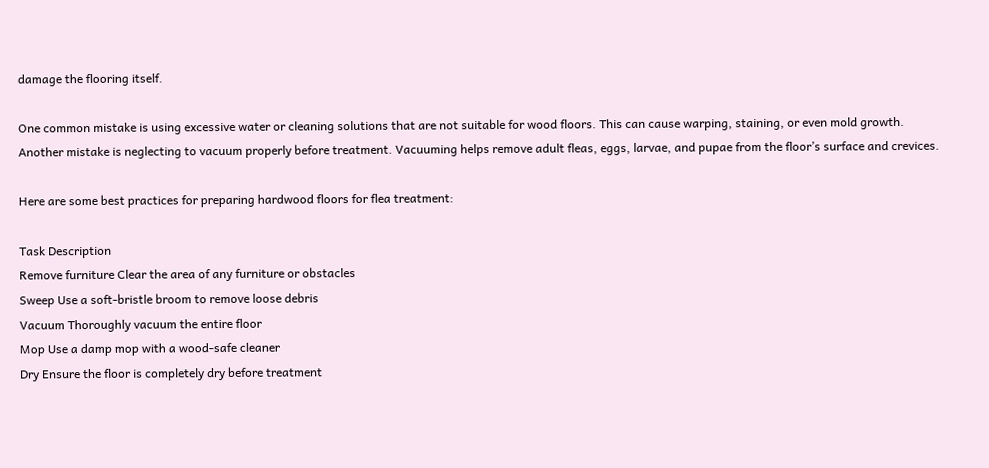damage the flooring itself.

One common mistake is using excessive water or cleaning solutions that are not suitable for wood floors. This can cause warping, staining, or even mold growth. Another mistake is neglecting to vacuum properly before treatment. Vacuuming helps remove adult fleas, eggs, larvae, and pupae from the floor’s surface and crevices.

Here are some best practices for preparing hardwood floors for flea treatment:

Task Description
Remove furniture Clear the area of any furniture or obstacles
Sweep Use a soft-bristle broom to remove loose debris
Vacuum Thoroughly vacuum the entire floor
Mop Use a damp mop with a wood-safe cleaner
Dry Ensure the floor is completely dry before treatment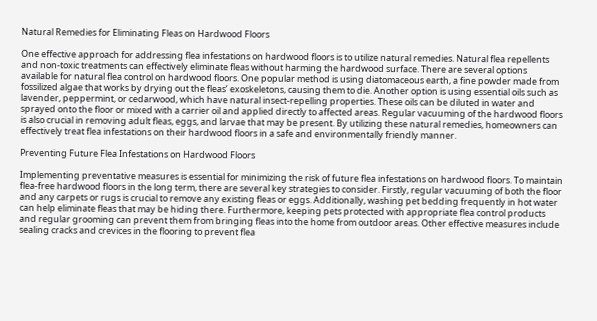Natural Remedies for Eliminating Fleas on Hardwood Floors

One effective approach for addressing flea infestations on hardwood floors is to utilize natural remedies. Natural flea repellents and non-toxic treatments can effectively eliminate fleas without harming the hardwood surface. There are several options available for natural flea control on hardwood floors. One popular method is using diatomaceous earth, a fine powder made from fossilized algae that works by drying out the fleas’ exoskeletons, causing them to die. Another option is using essential oils such as lavender, peppermint, or cedarwood, which have natural insect-repelling properties. These oils can be diluted in water and sprayed onto the floor or mixed with a carrier oil and applied directly to affected areas. Regular vacuuming of the hardwood floors is also crucial in removing adult fleas, eggs, and larvae that may be present. By utilizing these natural remedies, homeowners can effectively treat flea infestations on their hardwood floors in a safe and environmentally friendly manner.

Preventing Future Flea Infestations on Hardwood Floors

Implementing preventative measures is essential for minimizing the risk of future flea infestations on hardwood floors. To maintain flea-free hardwood floors in the long term, there are several key strategies to consider. Firstly, regular vacuuming of both the floor and any carpets or rugs is crucial to remove any existing fleas or eggs. Additionally, washing pet bedding frequently in hot water can help eliminate fleas that may be hiding there. Furthermore, keeping pets protected with appropriate flea control products and regular grooming can prevent them from bringing fleas into the home from outdoor areas. Other effective measures include sealing cracks and crevices in the flooring to prevent flea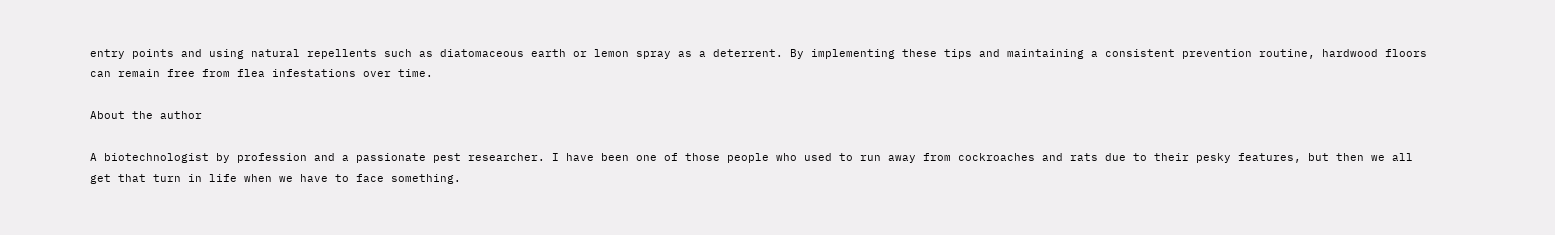entry points and using natural repellents such as diatomaceous earth or lemon spray as a deterrent. By implementing these tips and maintaining a consistent prevention routine, hardwood floors can remain free from flea infestations over time.

About the author

A biotechnologist by profession and a passionate pest researcher. I have been one of those people who used to run away from cockroaches and rats due to their pesky features, but then we all get that turn in life when we have to face something.